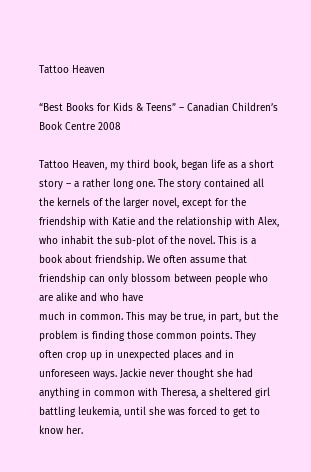Tattoo Heaven

“Best Books for Kids & Teens” – Canadian Children’s Book Centre 2008

Tattoo Heaven, my third book, began life as a short story – a rather long one. The story contained all the kernels of the larger novel, except for the friendship with Katie and the relationship with Alex, who inhabit the sub-plot of the novel. This is a book about friendship. We often assume that friendship can only blossom between people who are alike and who have
much in common. This may be true, in part, but the problem is finding those common points. They often crop up in unexpected places and in unforeseen ways. Jackie never thought she had anything in common with Theresa, a sheltered girl battling leukemia, until she was forced to get to know her.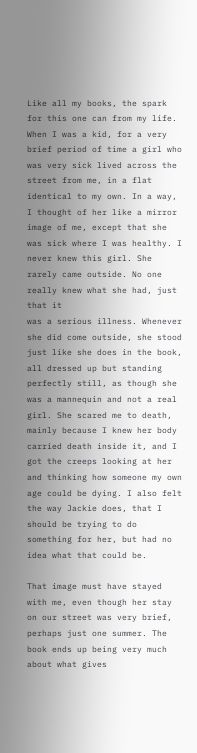Like all my books, the spark for this one can from my life. When I was a kid, for a very brief period of time a girl who was very sick lived across the street from me, in a flat identical to my own. In a way, I thought of her like a mirror image of me, except that she was sick where I was healthy. I never knew this girl. She rarely came outside. No one really knew what she had, just that it
was a serious illness. Whenever she did come outside, she stood just like she does in the book, all dressed up but standing perfectly still, as though she was a mannequin and not a real girl. She scared me to death, mainly because I knew her body carried death inside it, and I got the creeps looking at her and thinking how someone my own age could be dying. I also felt the way Jackie does, that I should be trying to do something for her, but had no idea what that could be.

That image must have stayed with me, even though her stay on our street was very brief, perhaps just one summer. The book ends up being very much about what gives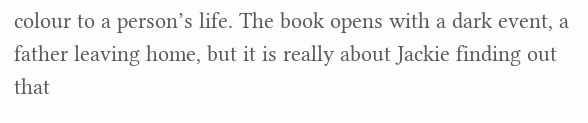colour to a person’s life. The book opens with a dark event, a father leaving home, but it is really about Jackie finding out that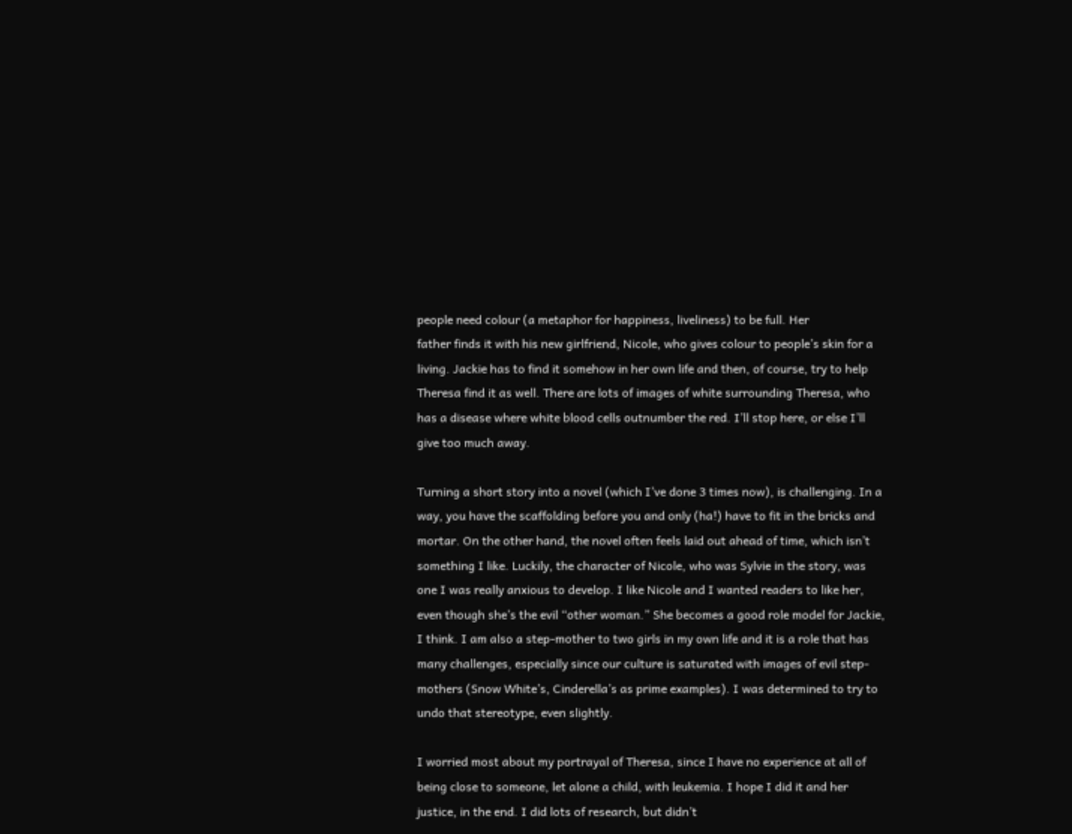people need colour (a metaphor for happiness, liveliness) to be full. Her
father finds it with his new girlfriend, Nicole, who gives colour to people’s skin for a living. Jackie has to find it somehow in her own life and then, of course, try to help Theresa find it as well. There are lots of images of white surrounding Theresa, who has a disease where white blood cells outnumber the red. I’ll stop here, or else I’ll give too much away.

Turning a short story into a novel (which I’ve done 3 times now), is challenging. In a way, you have the scaffolding before you and only (ha!) have to fit in the bricks and mortar. On the other hand, the novel often feels laid out ahead of time, which isn’t something I like. Luckily, the character of Nicole, who was Sylvie in the story, was one I was really anxious to develop. I like Nicole and I wanted readers to like her, even though she’s the evil “other woman.” She becomes a good role model for Jackie, I think. I am also a step-mother to two girls in my own life and it is a role that has many challenges, especially since our culture is saturated with images of evil step-mothers (Snow White’s, Cinderella’s as prime examples). I was determined to try to undo that stereotype, even slightly.

I worried most about my portrayal of Theresa, since I have no experience at all of being close to someone, let alone a child, with leukemia. I hope I did it and her justice, in the end. I did lots of research, but didn’t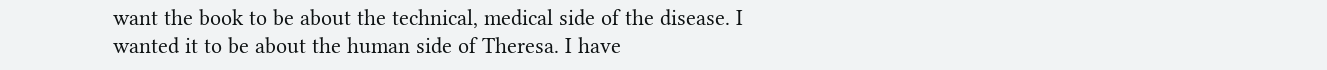want the book to be about the technical, medical side of the disease. I wanted it to be about the human side of Theresa. I have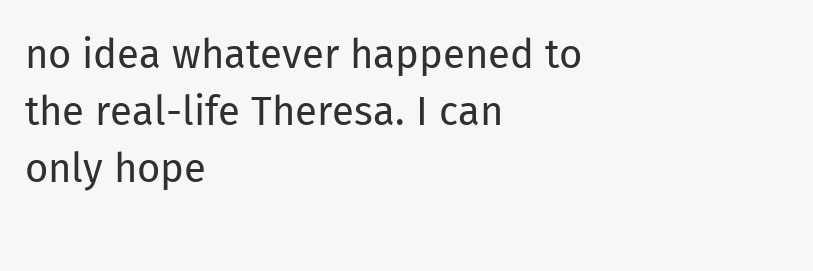no idea whatever happened to the real-life Theresa. I can only hope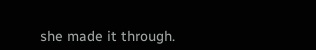she made it through.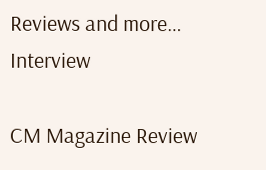Reviews and more… Interview

CM Magazine Review